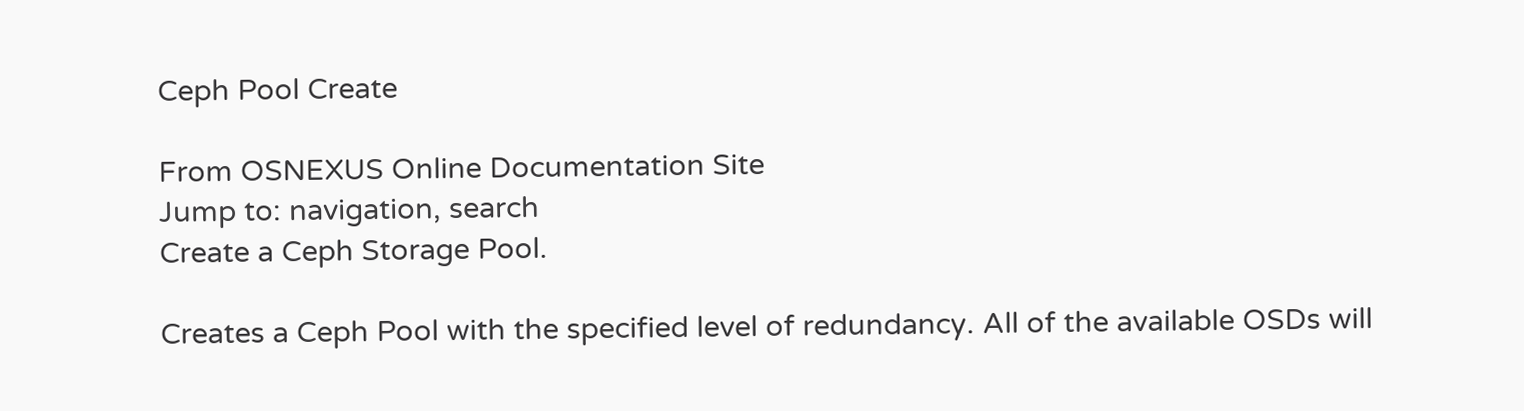Ceph Pool Create

From OSNEXUS Online Documentation Site
Jump to: navigation, search
Create a Ceph Storage Pool.

Creates a Ceph Pool with the specified level of redundancy. All of the available OSDs will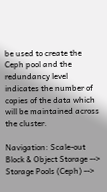be used to create the Ceph pool and the redundancy level indicates the number of copies of the data which will be maintained across the cluster.

Navigation: Scale-out Block & Object Storage --> Storage Pools (Ceph) -->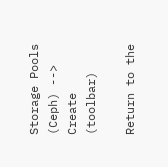Storage Pools (Ceph) --> Create (toolbar)

Return to the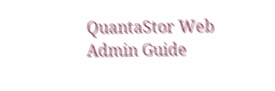QuantaStor Web Admin Guide